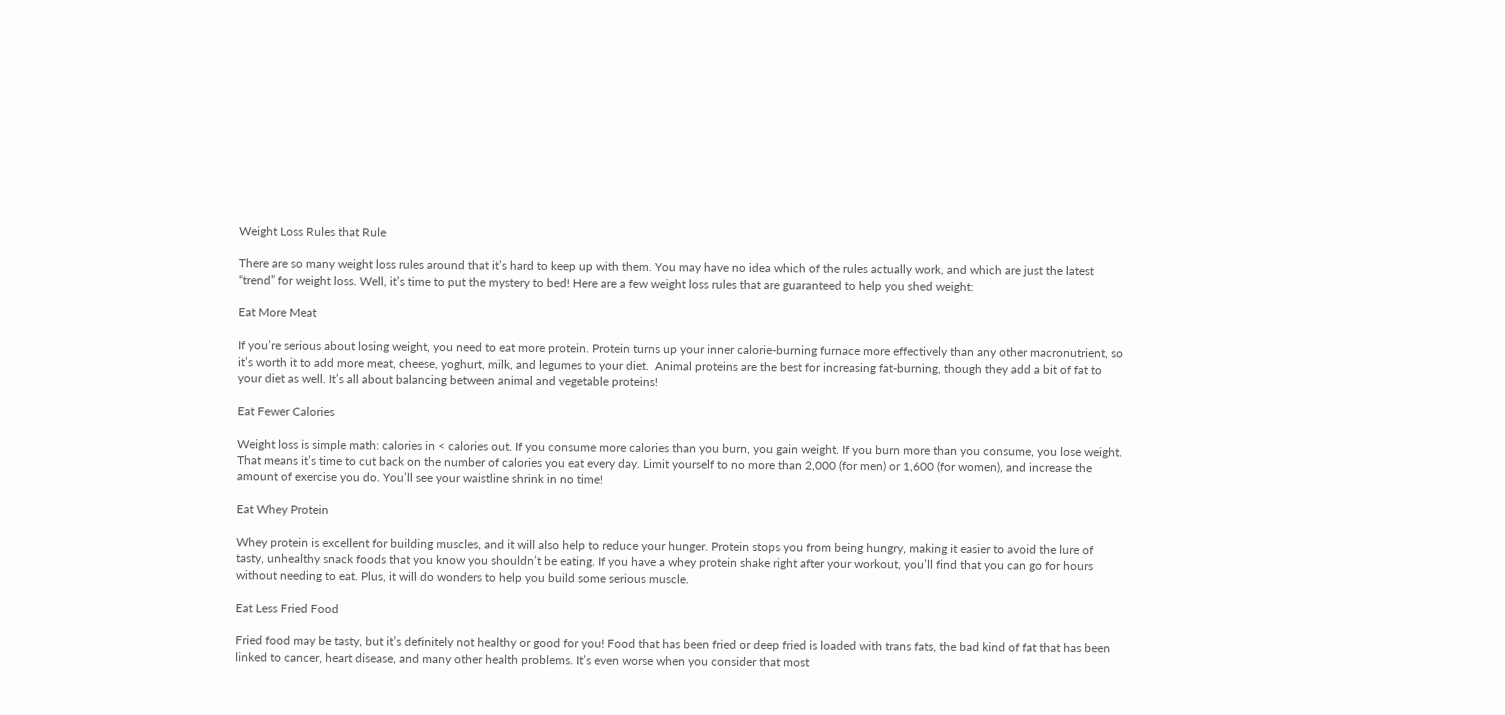Weight Loss Rules that Rule

There are so many weight loss rules around that it’s hard to keep up with them. You may have no idea which of the rules actually work, and which are just the latest “trend” for weight loss. Well, it’s time to put the mystery to bed! Here are a few weight loss rules that are guaranteed to help you shed weight:

Eat More Meat

If you’re serious about losing weight, you need to eat more protein. Protein turns up your inner calorie-burning furnace more effectively than any other macronutrient, so it’s worth it to add more meat, cheese, yoghurt, milk, and legumes to your diet.  Animal proteins are the best for increasing fat-burning, though they add a bit of fat to your diet as well. It’s all about balancing between animal and vegetable proteins!

Eat Fewer Calories

Weight loss is simple math: calories in < calories out. If you consume more calories than you burn, you gain weight. If you burn more than you consume, you lose weight. That means it’s time to cut back on the number of calories you eat every day. Limit yourself to no more than 2,000 (for men) or 1,600 (for women), and increase the amount of exercise you do. You’ll see your waistline shrink in no time!

Eat Whey Protein

Whey protein is excellent for building muscles, and it will also help to reduce your hunger. Protein stops you from being hungry, making it easier to avoid the lure of tasty, unhealthy snack foods that you know you shouldn’t be eating. If you have a whey protein shake right after your workout, you’ll find that you can go for hours without needing to eat. Plus, it will do wonders to help you build some serious muscle.

Eat Less Fried Food

Fried food may be tasty, but it’s definitely not healthy or good for you! Food that has been fried or deep fried is loaded with trans fats, the bad kind of fat that has been linked to cancer, heart disease, and many other health problems. It’s even worse when you consider that most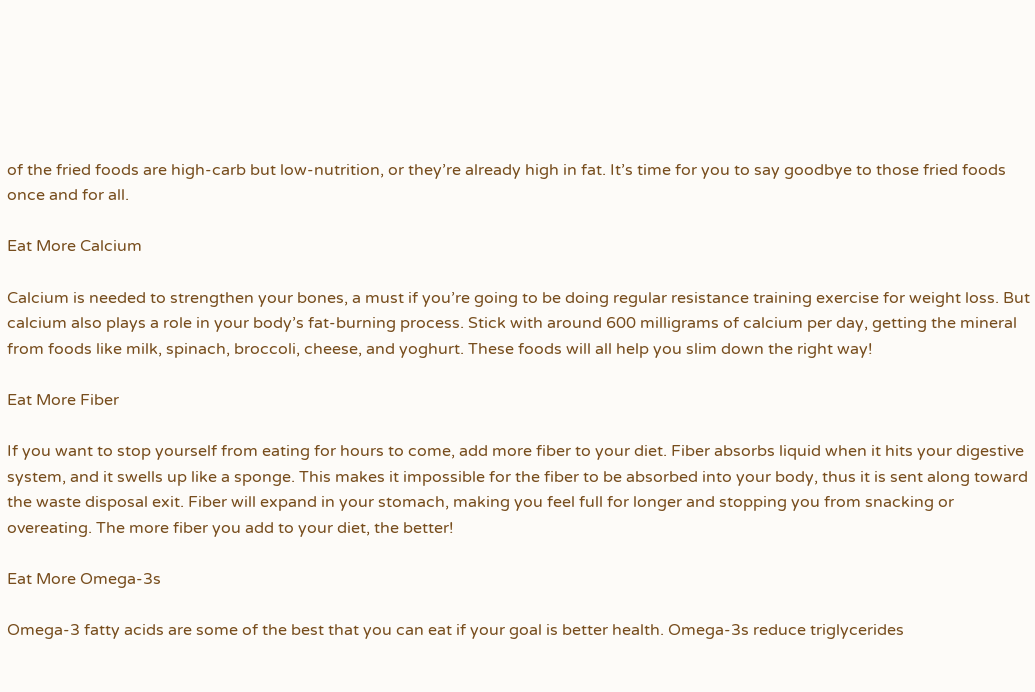of the fried foods are high-carb but low-nutrition, or they’re already high in fat. It’s time for you to say goodbye to those fried foods once and for all.

Eat More Calcium

Calcium is needed to strengthen your bones, a must if you’re going to be doing regular resistance training exercise for weight loss. But calcium also plays a role in your body’s fat-burning process. Stick with around 600 milligrams of calcium per day, getting the mineral from foods like milk, spinach, broccoli, cheese, and yoghurt. These foods will all help you slim down the right way!

Eat More Fiber

If you want to stop yourself from eating for hours to come, add more fiber to your diet. Fiber absorbs liquid when it hits your digestive system, and it swells up like a sponge. This makes it impossible for the fiber to be absorbed into your body, thus it is sent along toward the waste disposal exit. Fiber will expand in your stomach, making you feel full for longer and stopping you from snacking or overeating. The more fiber you add to your diet, the better!

Eat More Omega-3s

Omega-3 fatty acids are some of the best that you can eat if your goal is better health. Omega-3s reduce triglycerides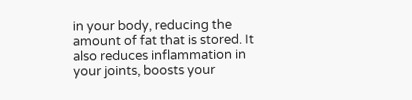in your body, reducing the amount of fat that is stored. It also reduces inflammation in your joints, boosts your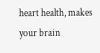heart health, makes your brain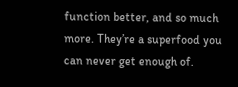function better, and so much more. They’re a superfood you can never get enough of.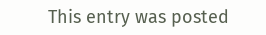This entry was posted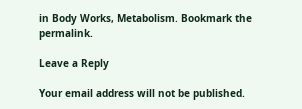in Body Works, Metabolism. Bookmark the permalink.

Leave a Reply

Your email address will not be published.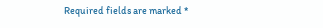Required fields are marked *